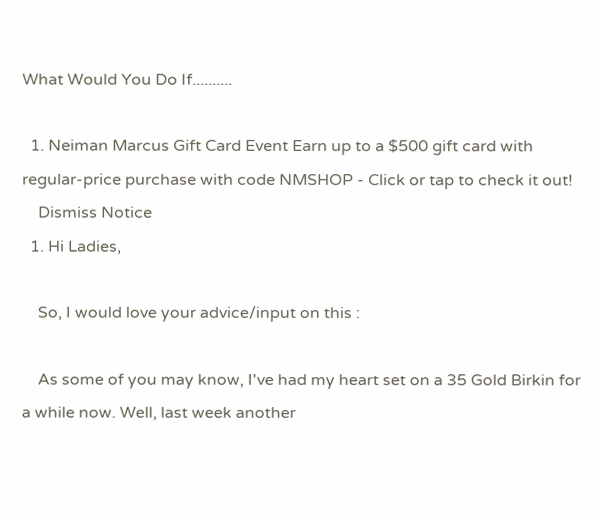What Would You Do If..........

  1. Neiman Marcus Gift Card Event Earn up to a $500 gift card with regular-price purchase with code NMSHOP - Click or tap to check it out!
    Dismiss Notice
  1. Hi Ladies,

    So, I would love your advice/input on this :

    As some of you may know, I've had my heart set on a 35 Gold Birkin for a while now. Well, last week another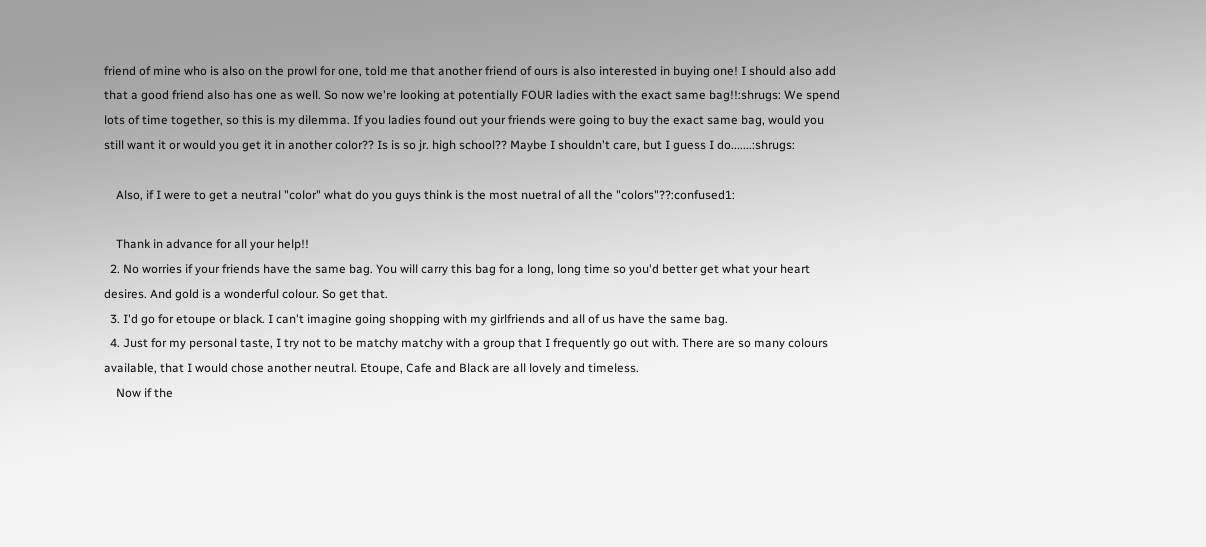friend of mine who is also on the prowl for one, told me that another friend of ours is also interested in buying one! I should also add that a good friend also has one as well. So now we're looking at potentially FOUR ladies with the exact same bag!!:shrugs: We spend lots of time together, so this is my dilemma. If you ladies found out your friends were going to buy the exact same bag, would you still want it or would you get it in another color?? Is is so jr. high school?? Maybe I shouldn't care, but I guess I do.......:shrugs:

    Also, if I were to get a neutral "color" what do you guys think is the most nuetral of all the "colors"??:confused1:

    Thank in advance for all your help!!
  2. No worries if your friends have the same bag. You will carry this bag for a long, long time so you'd better get what your heart desires. And gold is a wonderful colour. So get that.
  3. I'd go for etoupe or black. I can't imagine going shopping with my girlfriends and all of us have the same bag.
  4. Just for my personal taste, I try not to be matchy matchy with a group that I frequently go out with. There are so many colours available, that I would chose another neutral. Etoupe, Cafe and Black are all lovely and timeless.
    Now if the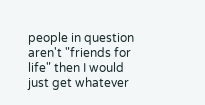people in question aren't "friends for life" then I would just get whatever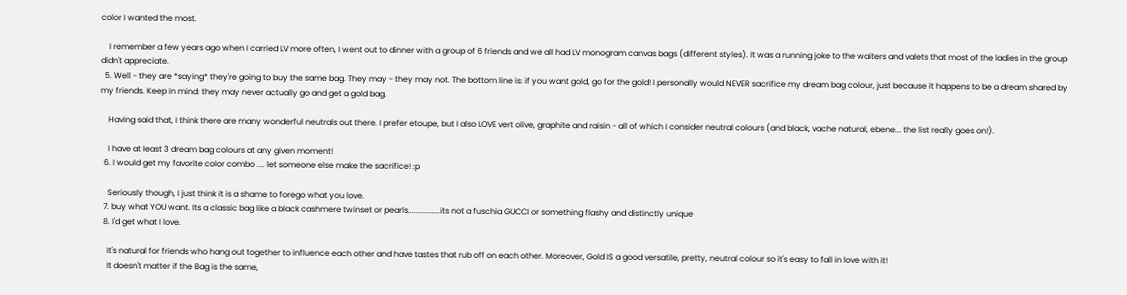color I wanted the most.

    I remember a few years ago when I carried LV more often, I went out to dinner with a group of 6 friends and we all had LV monogram canvas bags (different styles). It was a running joke to the waiters and valets that most of the ladies in the group didn't appreciate.
  5. Well - they are *saying* they're going to buy the same bag. They may - they may not. The bottom line is: if you want gold, go for the gold! I personally would NEVER sacrifice my dream bag colour, just because it happens to be a dream shared by my friends. Keep in mind: they may never actually go and get a gold bag.

    Having said that, I think there are many wonderful neutrals out there. I prefer etoupe, but I also LOVE vert olive, graphite and raisin - all of which I consider neutral colours (and black, vache natural, ebene... the list really goes on!).

    I have at least 3 dream bag colours at any given moment!
  6. I would get my favorite color combo .... let someone else make the sacrifice! :p

    Seriously though, I just think it is a shame to forego what you love.
  7. buy what YOU want. Its a classic bag like a black cashmere twinset or pearls................its not a fuschia GUCCI or something flashy and distinctly unique
  8. I'd get what I love.

    It's natural for friends who hang out together to influence each other and have tastes that rub off on each other. Moreover, Gold IS a good versatile, pretty, neutral colour so it's easy to fall in love with it!
    It doesn't matter if the Bag is the same,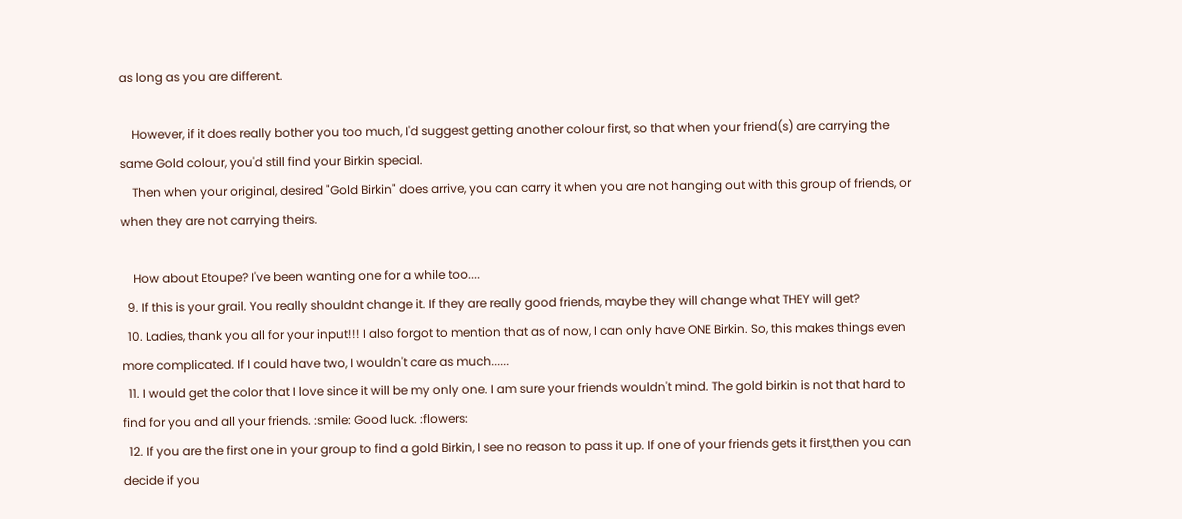as long as you are different.

    However, if it does really bother you too much, I'd suggest getting another colour first, so that when your friend(s) are carrying the same Gold colour, you'd still find your Birkin special.
    Then when your original, desired "Gold Birkin" does arrive, you can carry it when you are not hanging out with this group of friends, or when they are not carrying theirs.

    How about Etoupe? I've been wanting one for a while too....
  9. If this is your grail. You really shouldnt change it. If they are really good friends, maybe they will change what THEY will get?
  10. Ladies, thank you all for your input!!! I also forgot to mention that as of now, I can only have ONE Birkin. So, this makes things even more complicated. If I could have two, I wouldn't care as much......
  11. I would get the color that I love since it will be my only one. I am sure your friends wouldn't mind. The gold birkin is not that hard to find for you and all your friends. :smile: Good luck. :flowers:
  12. If you are the first one in your group to find a gold Birkin, I see no reason to pass it up. If one of your friends gets it first,then you can decide if you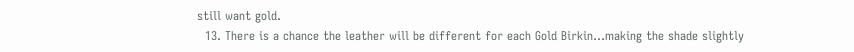still want gold.
  13. There is a chance the leather will be different for each Gold Birkin...making the shade slightly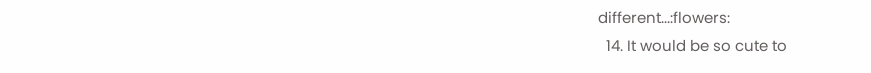different...:flowers:
  14. It would be so cute to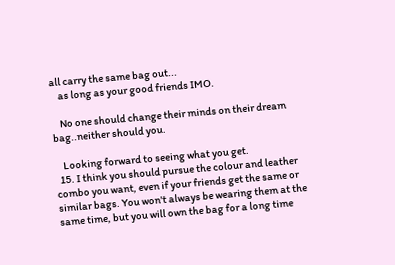all carry the same bag out...
    as long as your good friends IMO.

    No one should change their minds on their dream bag..neither should you.

    Looking forward to seeing what you get.
  15. I think you should pursue the colour and leather combo you want, even if your friends get the same or similar bags. You won't always be wearing them at the same time, but you will own the bag for a long time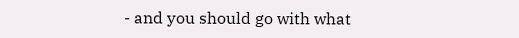- and you should go with what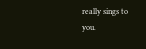really sings to you.